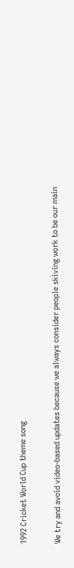1992 Cricket World Cup theme song

We try and avoid video-based updates because we always consider people skiving work to be our main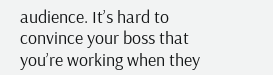audience. It’s hard to convince your boss that you’re working when they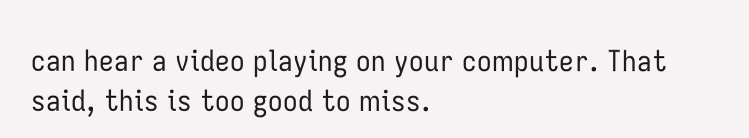can hear a video playing on your computer. That said, this is too good to miss.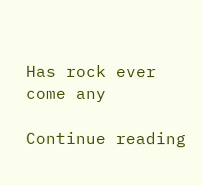Has rock ever come any

Continue reading